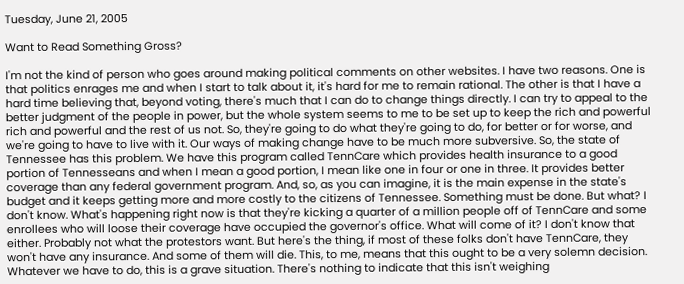Tuesday, June 21, 2005

Want to Read Something Gross?

I'm not the kind of person who goes around making political comments on other websites. I have two reasons. One is that politics enrages me and when I start to talk about it, it's hard for me to remain rational. The other is that I have a hard time believing that, beyond voting, there's much that I can do to change things directly. I can try to appeal to the better judgment of the people in power, but the whole system seems to me to be set up to keep the rich and powerful rich and powerful and the rest of us not. So, they're going to do what they're going to do, for better or for worse, and we're going to have to live with it. Our ways of making change have to be much more subversive. So, the state of Tennessee has this problem. We have this program called TennCare which provides health insurance to a good portion of Tennesseans and when I mean a good portion, I mean like one in four or one in three. It provides better coverage than any federal government program. And, so, as you can imagine, it is the main expense in the state's budget and it keeps getting more and more costly to the citizens of Tennessee. Something must be done. But what? I don't know. What's happening right now is that they're kicking a quarter of a million people off of TennCare and some enrollees who will loose their coverage have occupied the governor's office. What will come of it? I don't know that either. Probably not what the protestors want. But here's the thing, if most of these folks don't have TennCare, they won't have any insurance. And some of them will die. This, to me, means that this ought to be a very solemn decision. Whatever we have to do, this is a grave situation. There's nothing to indicate that this isn't weighing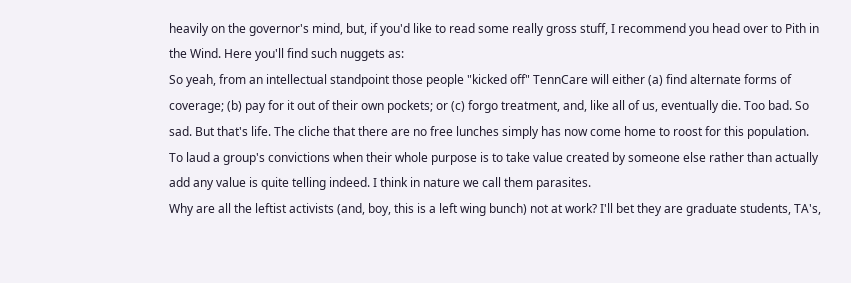heavily on the governor's mind, but, if you'd like to read some really gross stuff, I recommend you head over to Pith in the Wind. Here you'll find such nuggets as:
So yeah, from an intellectual standpoint those people "kicked off" TennCare will either (a) find alternate forms of coverage; (b) pay for it out of their own pockets; or (c) forgo treatment, and, like all of us, eventually die. Too bad. So sad. But that's life. The cliche that there are no free lunches simply has now come home to roost for this population.
To laud a group's convictions when their whole purpose is to take value created by someone else rather than actually add any value is quite telling indeed. I think in nature we call them parasites.
Why are all the leftist activists (and, boy, this is a left wing bunch) not at work? I'll bet they are graduate students, TA's,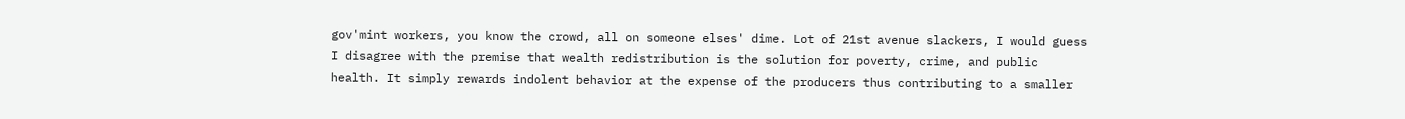gov'mint workers, you know the crowd, all on someone elses' dime. Lot of 21st avenue slackers, I would guess
I disagree with the premise that wealth redistribution is the solution for poverty, crime, and public health. It simply rewards indolent behavior at the expense of the producers thus contributing to a smaller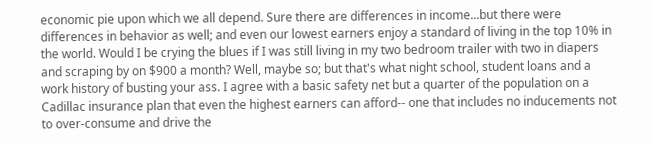economic pie upon which we all depend. Sure there are differences in income...but there were differences in behavior as well; and even our lowest earners enjoy a standard of living in the top 10% in the world. Would I be crying the blues if I was still living in my two bedroom trailer with two in diapers and scraping by on $900 a month? Well, maybe so; but that's what night school, student loans and a work history of busting your ass. I agree with a basic safety net but a quarter of the population on a Cadillac insurance plan that even the highest earners can afford-- one that includes no inducements not to over-consume and drive the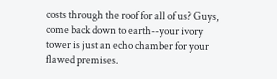costs through the roof for all of us? Guys, come back down to earth--your ivory tower is just an echo chamber for your flawed premises.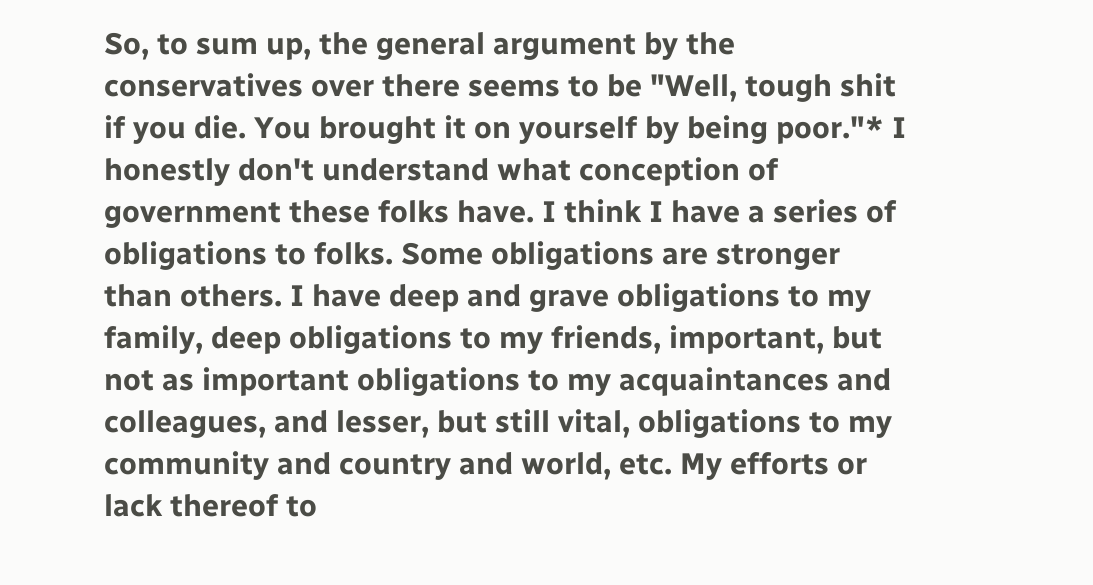So, to sum up, the general argument by the conservatives over there seems to be "Well, tough shit if you die. You brought it on yourself by being poor."* I honestly don't understand what conception of government these folks have. I think I have a series of obligations to folks. Some obligations are stronger than others. I have deep and grave obligations to my family, deep obligations to my friends, important, but not as important obligations to my acquaintances and colleagues, and lesser, but still vital, obligations to my community and country and world, etc. My efforts or lack thereof to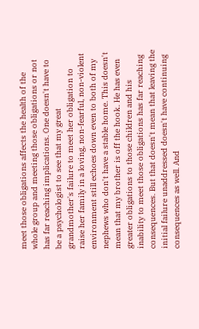meet those obligations affects the health of the whole group and meeting those obligations or not has far reaching implications. One doesn't have to be a psychologist to see that my great grandmother's failure to meet her obligation to raise her family in a loving, non-fearful, non-violent environment still echoes down even to both of my nephews who don't have a stable home. This doesn't mean that my brother is off the hook. He has even greater obligations to those children and his inability to meet those obligations has far reaching consequences. But that doesn't mean that leaving the initial failure unaddressed doesn't have continuing consequences as well. And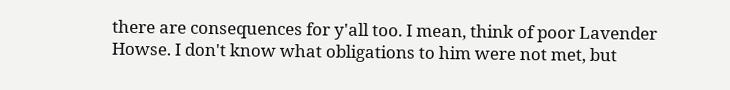there are consequences for y'all too. I mean, think of poor Lavender Howse. I don't know what obligations to him were not met, but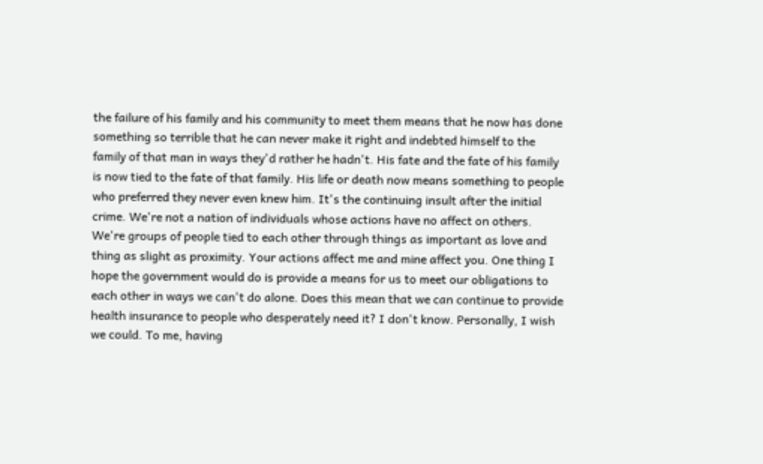the failure of his family and his community to meet them means that he now has done something so terrible that he can never make it right and indebted himself to the family of that man in ways they'd rather he hadn't. His fate and the fate of his family is now tied to the fate of that family. His life or death now means something to people who preferred they never even knew him. It's the continuing insult after the initial crime. We're not a nation of individuals whose actions have no affect on others. We're groups of people tied to each other through things as important as love and thing as slight as proximity. Your actions affect me and mine affect you. One thing I hope the government would do is provide a means for us to meet our obligations to each other in ways we can't do alone. Does this mean that we can continue to provide health insurance to people who desperately need it? I don't know. Personally, I wish we could. To me, having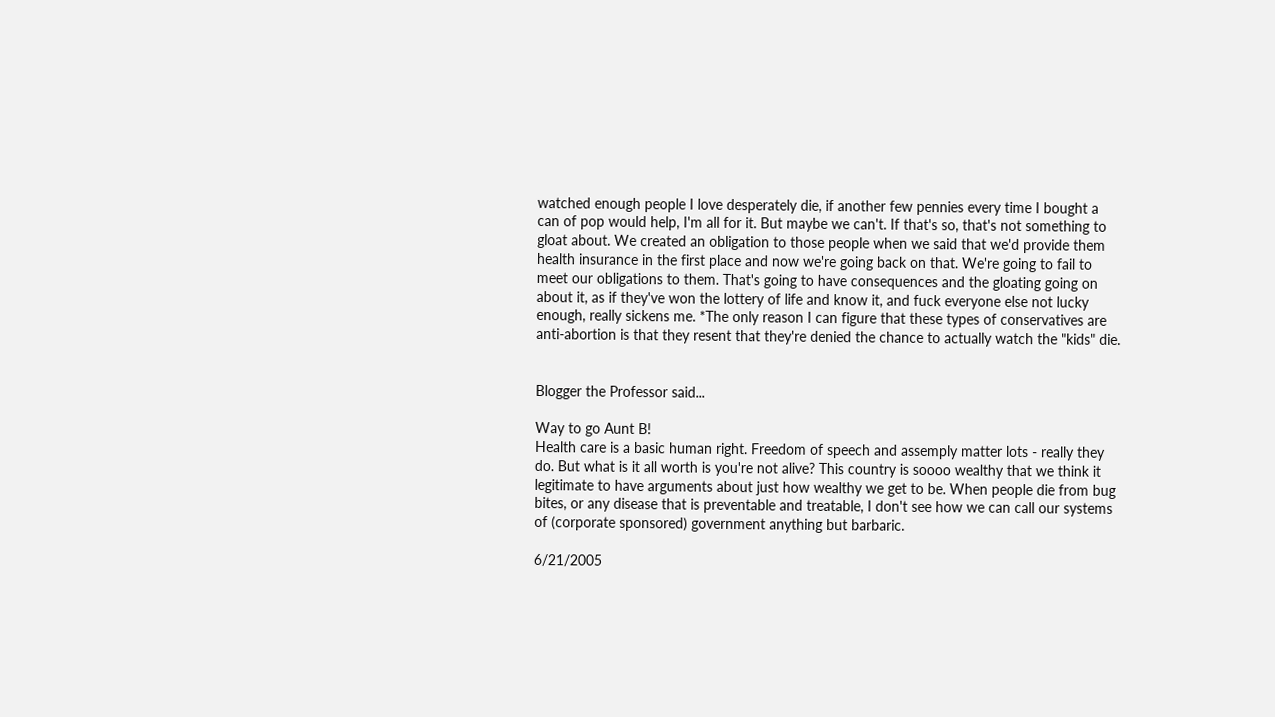watched enough people I love desperately die, if another few pennies every time I bought a can of pop would help, I'm all for it. But maybe we can't. If that's so, that's not something to gloat about. We created an obligation to those people when we said that we'd provide them health insurance in the first place and now we're going back on that. We're going to fail to meet our obligations to them. That's going to have consequences and the gloating going on about it, as if they've won the lottery of life and know it, and fuck everyone else not lucky enough, really sickens me. *The only reason I can figure that these types of conservatives are anti-abortion is that they resent that they're denied the chance to actually watch the "kids" die.


Blogger the Professor said...

Way to go Aunt B!
Health care is a basic human right. Freedom of speech and assemply matter lots - really they do. But what is it all worth is you're not alive? This country is soooo wealthy that we think it legitimate to have arguments about just how wealthy we get to be. When people die from bug bites, or any disease that is preventable and treatable, I don't see how we can call our systems of (corporate sponsored) government anything but barbaric.

6/21/2005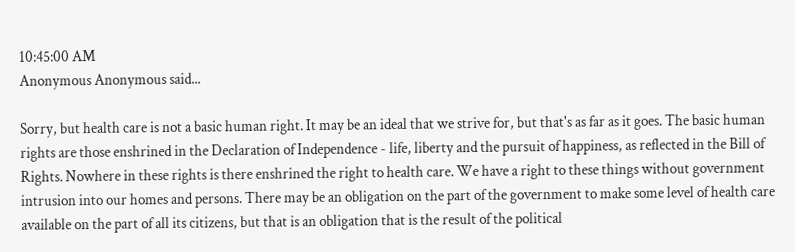10:45:00 AM
Anonymous Anonymous said...

Sorry, but health care is not a basic human right. It may be an ideal that we strive for, but that's as far as it goes. The basic human rights are those enshrined in the Declaration of Independence - life, liberty and the pursuit of happiness, as reflected in the Bill of Rights. Nowhere in these rights is there enshrined the right to health care. We have a right to these things without government intrusion into our homes and persons. There may be an obligation on the part of the government to make some level of health care available on the part of all its citizens, but that is an obligation that is the result of the political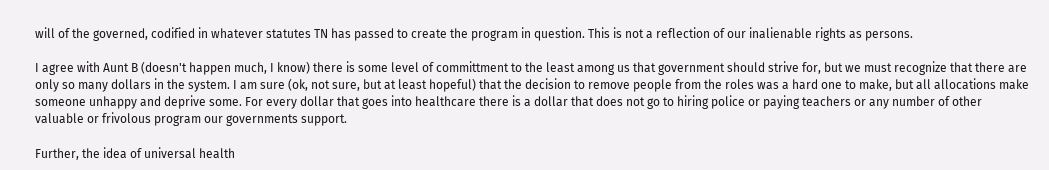will of the governed, codified in whatever statutes TN has passed to create the program in question. This is not a reflection of our inalienable rights as persons.

I agree with Aunt B (doesn't happen much, I know) there is some level of committment to the least among us that government should strive for, but we must recognize that there are only so many dollars in the system. I am sure (ok, not sure, but at least hopeful) that the decision to remove people from the roles was a hard one to make, but all allocations make someone unhappy and deprive some. For every dollar that goes into healthcare there is a dollar that does not go to hiring police or paying teachers or any number of other valuable or frivolous program our governments support.

Further, the idea of universal health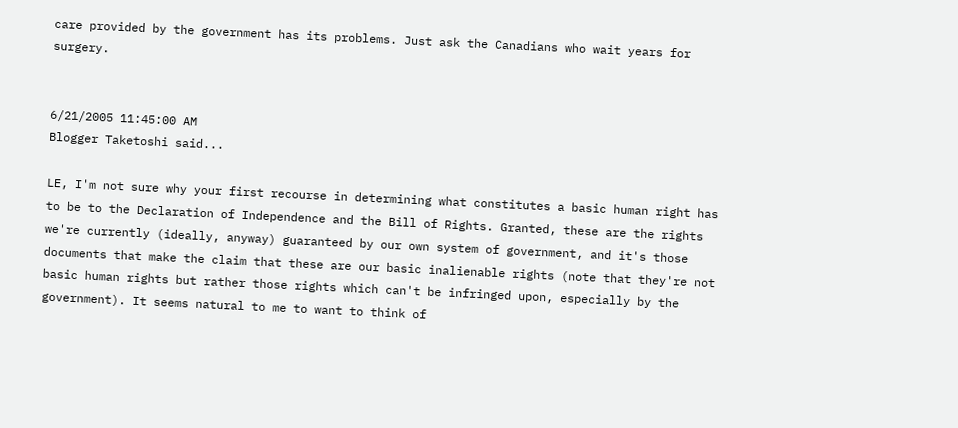care provided by the government has its problems. Just ask the Canadians who wait years for surgery.


6/21/2005 11:45:00 AM
Blogger Taketoshi said...

LE, I'm not sure why your first recourse in determining what constitutes a basic human right has to be to the Declaration of Independence and the Bill of Rights. Granted, these are the rights we're currently (ideally, anyway) guaranteed by our own system of government, and it's those documents that make the claim that these are our basic inalienable rights (note that they're not basic human rights but rather those rights which can't be infringed upon, especially by the government). It seems natural to me to want to think of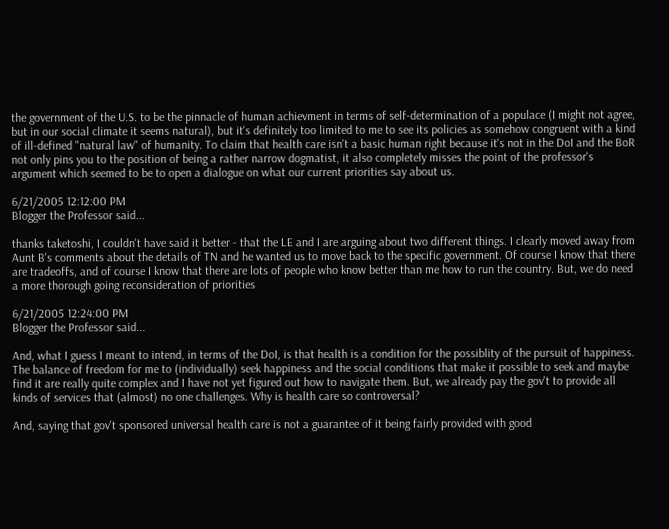the government of the U.S. to be the pinnacle of human achievment in terms of self-determination of a populace (I might not agree, but in our social climate it seems natural), but it's definitely too limited to me to see its policies as somehow congruent with a kind of ill-defined "natural law" of humanity. To claim that health care isn't a basic human right because it's not in the DoI and the BoR not only pins you to the position of being a rather narrow dogmatist, it also completely misses the point of the professor's argument which seemed to be to open a dialogue on what our current priorities say about us.

6/21/2005 12:12:00 PM
Blogger the Professor said...

thanks taketoshi, I couldn't have said it better - that the LE and I are arguing about two different things. I clearly moved away from Aunt B's comments about the details of TN and he wanted us to move back to the specific government. Of course I know that there are tradeoffs, and of course I know that there are lots of people who know better than me how to run the country. But, we do need a more thorough going reconsideration of priorities

6/21/2005 12:24:00 PM
Blogger the Professor said...

And, what I guess I meant to intend, in terms of the DoI, is that health is a condition for the possiblity of the pursuit of happiness. The balance of freedom for me to (individually) seek happiness and the social conditions that make it possible to seek and maybe find it are really quite complex and I have not yet figured out how to navigate them. But, we already pay the gov't to provide all kinds of services that (almost) no one challenges. Why is health care so controversal?

And, saying that gov't sponsored universal health care is not a guarantee of it being fairly provided with good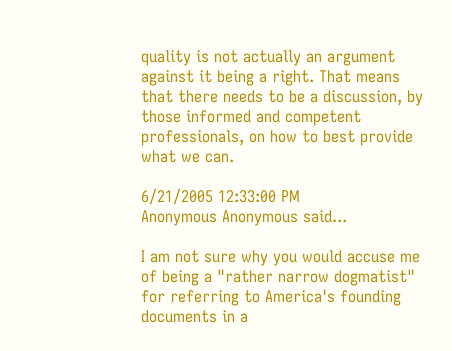quality is not actually an argument against it being a right. That means that there needs to be a discussion, by those informed and competent professionals, on how to best provide what we can.

6/21/2005 12:33:00 PM
Anonymous Anonymous said...

I am not sure why you would accuse me of being a "rather narrow dogmatist" for referring to America's founding documents in a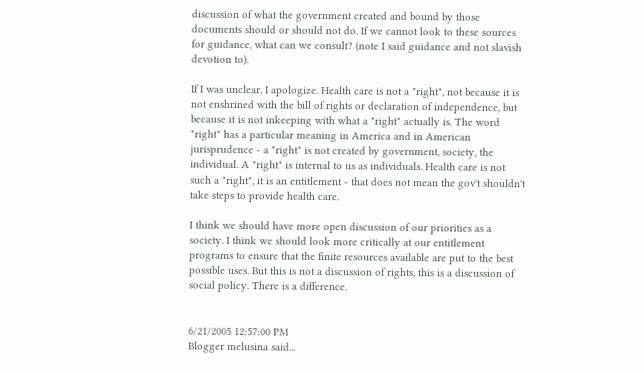discussion of what the government created and bound by those documents should or should not do. If we cannot look to these sources for guidance, what can we consult? (note I said guidance and not slavish devotion to).

If I was unclear, I apologize. Health care is not a "right", not because it is not enshrined with the bill of rights or declaration of independence, but because it is not inkeeping with what a "right" actually is. The word "right" has a particular meaning in America and in American jurisprudence - a "right" is not created by government, society, the individual. A "right" is internal to us as individuals. Health care is not such a "right", it is an entitlement - that does not mean the gov't shouldn't take steps to provide health care.

I think we should have more open discussion of our priorities as a society. I think we should look more critically at our entitlement programs to ensure that the finite resources available are put to the best possible uses. But this is not a discussion of rights, this is a discussion of social policy. There is a difference.


6/21/2005 12:57:00 PM
Blogger melusina said...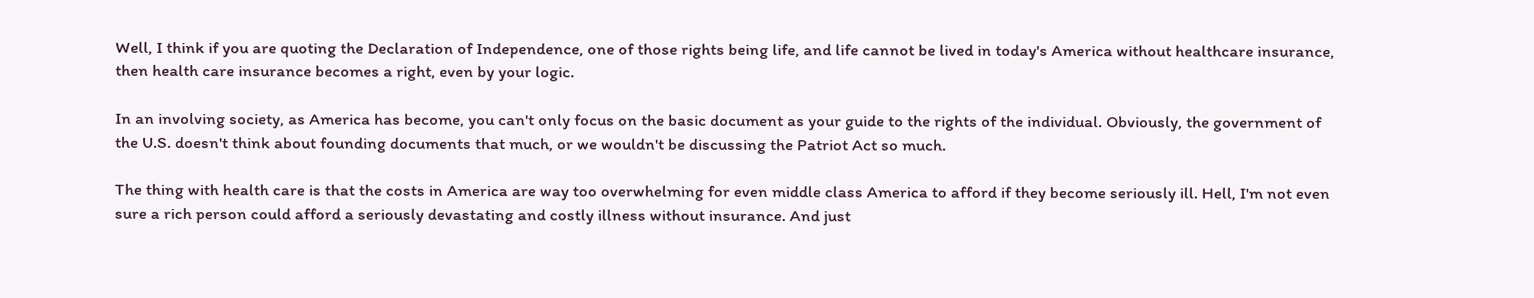Well, I think if you are quoting the Declaration of Independence, one of those rights being life, and life cannot be lived in today's America without healthcare insurance, then health care insurance becomes a right, even by your logic.

In an involving society, as America has become, you can't only focus on the basic document as your guide to the rights of the individual. Obviously, the government of the U.S. doesn't think about founding documents that much, or we wouldn't be discussing the Patriot Act so much.

The thing with health care is that the costs in America are way too overwhelming for even middle class America to afford if they become seriously ill. Hell, I'm not even sure a rich person could afford a seriously devastating and costly illness without insurance. And just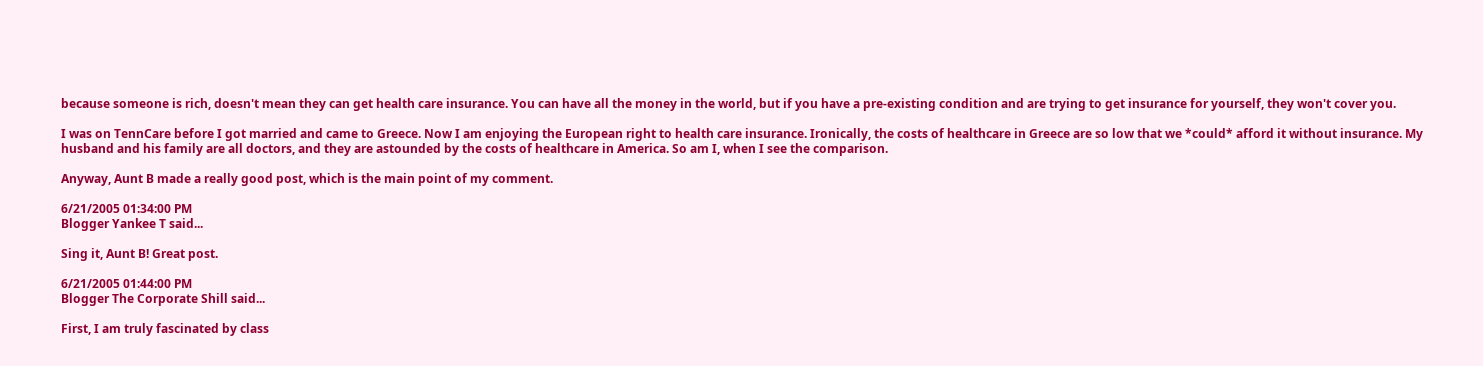because someone is rich, doesn't mean they can get health care insurance. You can have all the money in the world, but if you have a pre-existing condition and are trying to get insurance for yourself, they won't cover you.

I was on TennCare before I got married and came to Greece. Now I am enjoying the European right to health care insurance. Ironically, the costs of healthcare in Greece are so low that we *could* afford it without insurance. My husband and his family are all doctors, and they are astounded by the costs of healthcare in America. So am I, when I see the comparison.

Anyway, Aunt B made a really good post, which is the main point of my comment.

6/21/2005 01:34:00 PM
Blogger Yankee T said...

Sing it, Aunt B! Great post.

6/21/2005 01:44:00 PM
Blogger The Corporate Shill said...

First, I am truly fascinated by class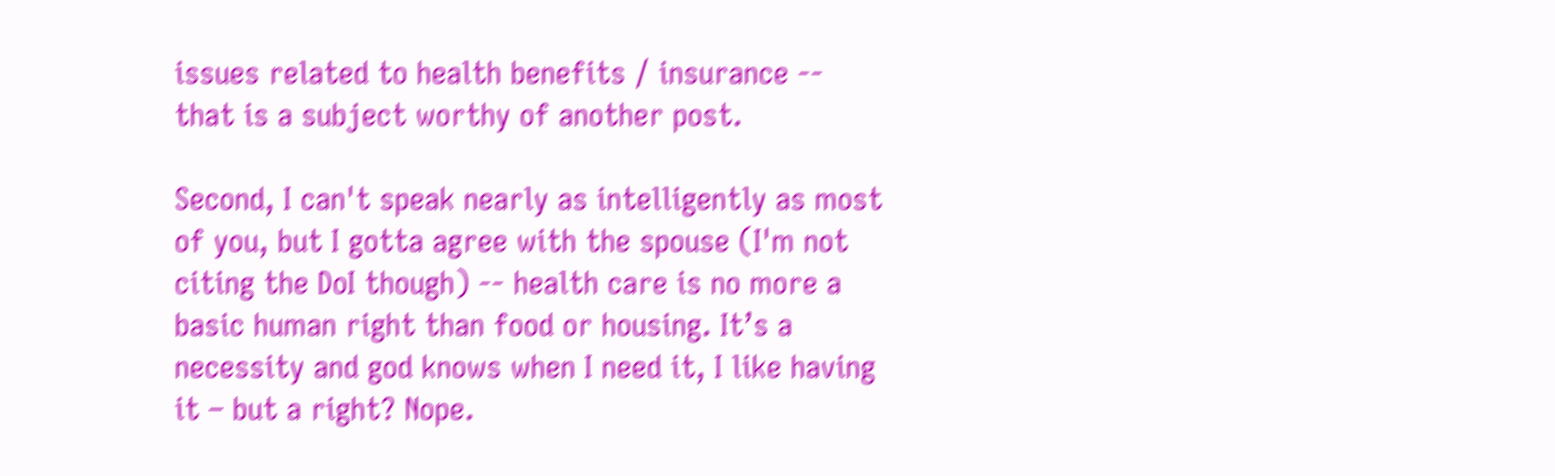issues related to health benefits / insurance -- that is a subject worthy of another post.

Second, I can't speak nearly as intelligently as most of you, but I gotta agree with the spouse (I'm not citing the DoI though) -- health care is no more a basic human right than food or housing. It’s a necessity and god knows when I need it, I like having it – but a right? Nope.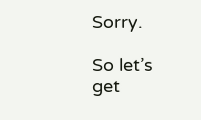Sorry.

So let’s get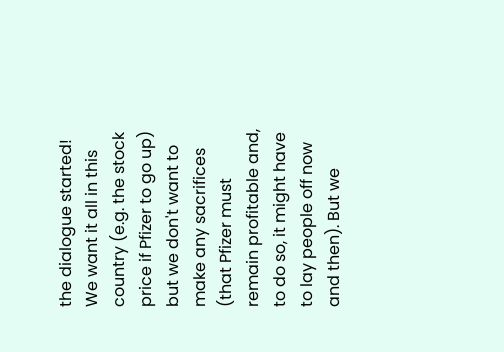the dialogue started! We want it all in this country (e.g. the stock price if Pfizer to go up) but we don't want to make any sacrifices (that Pfizer must remain profitable and, to do so, it might have to lay people off now and then). But we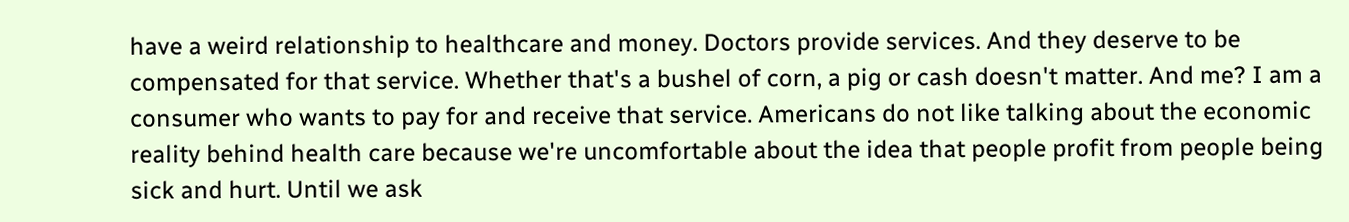have a weird relationship to healthcare and money. Doctors provide services. And they deserve to be compensated for that service. Whether that's a bushel of corn, a pig or cash doesn't matter. And me? I am a consumer who wants to pay for and receive that service. Americans do not like talking about the economic reality behind health care because we're uncomfortable about the idea that people profit from people being sick and hurt. Until we ask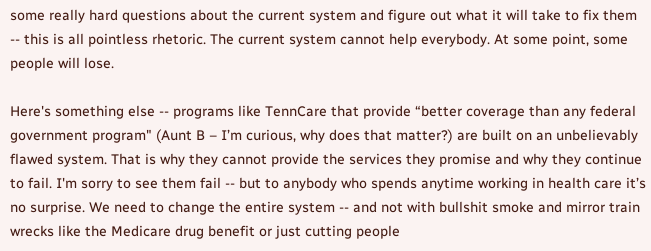some really hard questions about the current system and figure out what it will take to fix them -- this is all pointless rhetoric. The current system cannot help everybody. At some point, some people will lose.

Here's something else -- programs like TennCare that provide “better coverage than any federal government program" (Aunt B – I’m curious, why does that matter?) are built on an unbelievably flawed system. That is why they cannot provide the services they promise and why they continue to fail. I'm sorry to see them fail -- but to anybody who spends anytime working in health care it’s no surprise. We need to change the entire system -- and not with bullshit smoke and mirror train wrecks like the Medicare drug benefit or just cutting people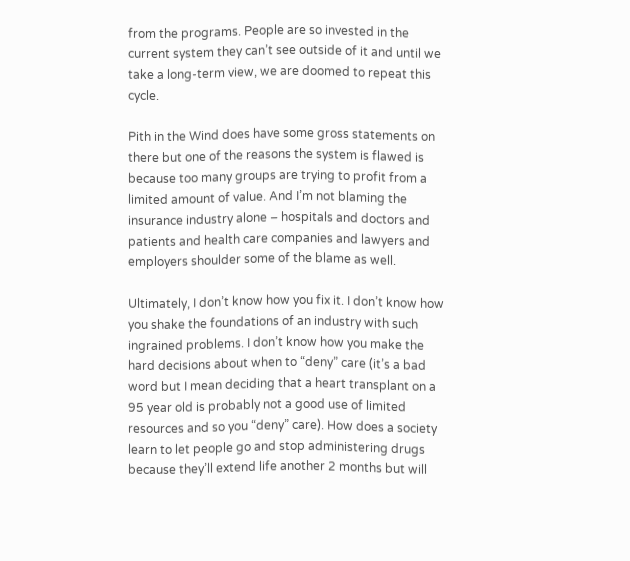from the programs. People are so invested in the current system they can’t see outside of it and until we take a long-term view, we are doomed to repeat this cycle.

Pith in the Wind does have some gross statements on there but one of the reasons the system is flawed is because too many groups are trying to profit from a limited amount of value. And I’m not blaming the insurance industry alone – hospitals and doctors and patients and health care companies and lawyers and employers shoulder some of the blame as well.

Ultimately, I don’t know how you fix it. I don’t know how you shake the foundations of an industry with such ingrained problems. I don’t know how you make the hard decisions about when to “deny” care (it’s a bad word but I mean deciding that a heart transplant on a 95 year old is probably not a good use of limited resources and so you “deny” care). How does a society learn to let people go and stop administering drugs because they’ll extend life another 2 months but will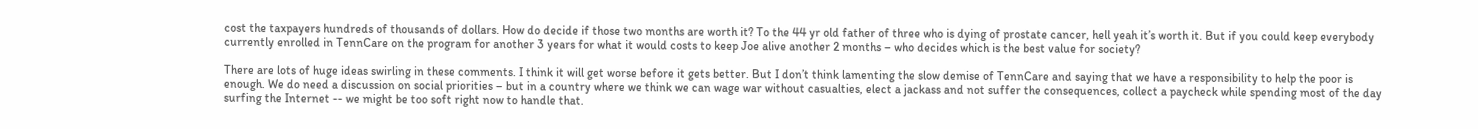cost the taxpayers hundreds of thousands of dollars. How do decide if those two months are worth it? To the 44 yr old father of three who is dying of prostate cancer, hell yeah it’s worth it. But if you could keep everybody currently enrolled in TennCare on the program for another 3 years for what it would costs to keep Joe alive another 2 months – who decides which is the best value for society?

There are lots of huge ideas swirling in these comments. I think it will get worse before it gets better. But I don’t think lamenting the slow demise of TennCare and saying that we have a responsibility to help the poor is enough. We do need a discussion on social priorities – but in a country where we think we can wage war without casualties, elect a jackass and not suffer the consequences, collect a paycheck while spending most of the day surfing the Internet -- we might be too soft right now to handle that.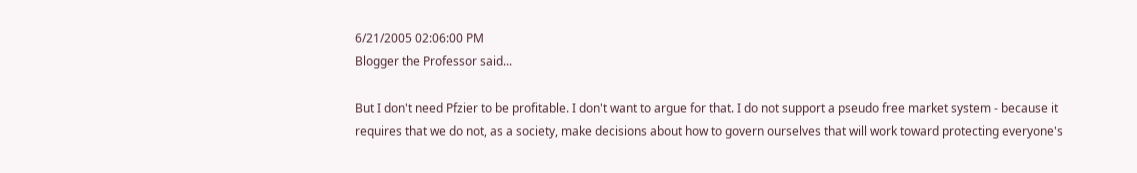6/21/2005 02:06:00 PM
Blogger the Professor said...

But I don't need Pfzier to be profitable. I don't want to argue for that. I do not support a pseudo free market system - because it requires that we do not, as a society, make decisions about how to govern ourselves that will work toward protecting everyone's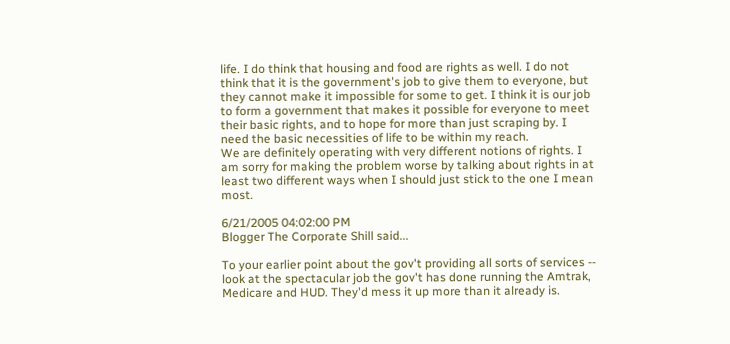life. I do think that housing and food are rights as well. I do not think that it is the government's job to give them to everyone, but they cannot make it impossible for some to get. I think it is our job to form a government that makes it possible for everyone to meet their basic rights, and to hope for more than just scraping by. I need the basic necessities of life to be within my reach.
We are definitely operating with very different notions of rights. I am sorry for making the problem worse by talking about rights in at least two different ways when I should just stick to the one I mean most.

6/21/2005 04:02:00 PM
Blogger The Corporate Shill said...

To your earlier point about the gov't providing all sorts of services -- look at the spectacular job the gov't has done running the Amtrak, Medicare and HUD. They'd mess it up more than it already is.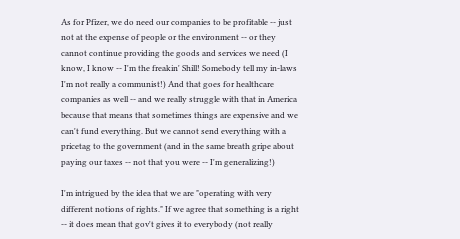As for Pfizer, we do need our companies to be profitable -- just not at the expense of people or the environment -- or they cannot continue providing the goods and services we need (I know, I know -- I'm the freakin' Shill! Somebody tell my in-laws I'm not really a communist!) And that goes for healthcare companies as well -- and we really struggle with that in America because that means that sometimes things are expensive and we can't fund everything. But we cannot send everything with a pricetag to the government (and in the same breath gripe about paying our taxes -- not that you were -- I'm generalizing!)

I'm intrigued by the idea that we are "operating with very different notions of rights." If we agree that something is a right -- it does mean that gov't gives it to everybody (not really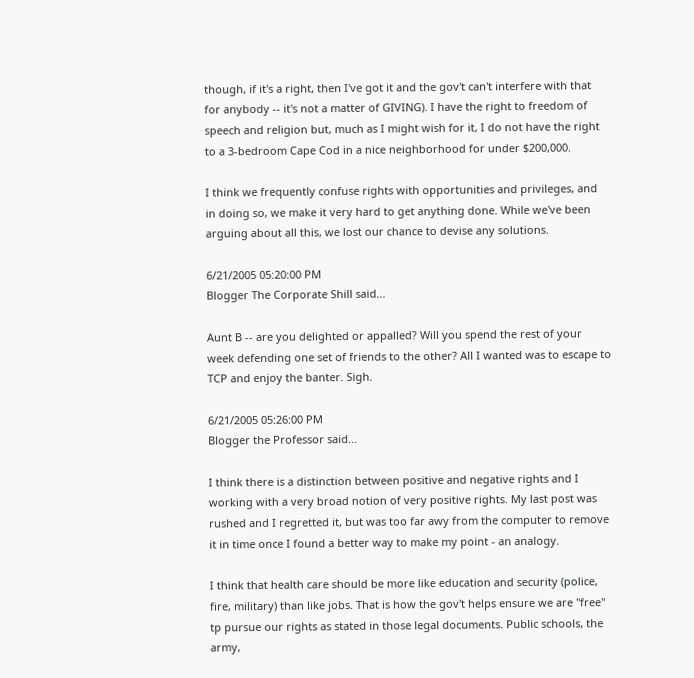though, if it's a right, then I've got it and the gov't can't interfere with that for anybody -- it's not a matter of GIVING). I have the right to freedom of speech and religion but, much as I might wish for it, I do not have the right to a 3-bedroom Cape Cod in a nice neighborhood for under $200,000.

I think we frequently confuse rights with opportunities and privileges, and in doing so, we make it very hard to get anything done. While we've been arguing about all this, we lost our chance to devise any solutions.

6/21/2005 05:20:00 PM
Blogger The Corporate Shill said...

Aunt B -- are you delighted or appalled? Will you spend the rest of your week defending one set of friends to the other? All I wanted was to escape to TCP and enjoy the banter. Sigh.

6/21/2005 05:26:00 PM
Blogger the Professor said...

I think there is a distinction between positive and negative rights and I working with a very broad notion of very positive rights. My last post was rushed and I regretted it, but was too far awy from the computer to remove it in time once I found a better way to make my point - an analogy.

I think that health care should be more like education and security (police, fire, military) than like jobs. That is how the gov't helps ensure we are "free" tp pursue our rights as stated in those legal documents. Public schools, the army,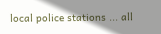local police stations ... all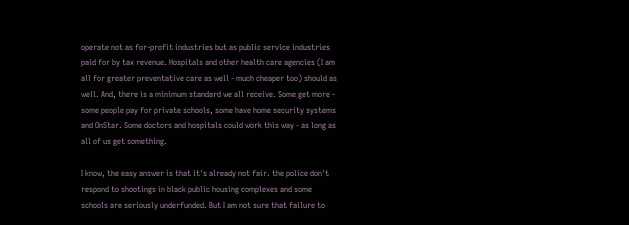operate not as for-profit industries but as public service industries paid for by tax revenue. Hospitals and other health care agencies (I am all for greater preventative care as well - much cheaper too) should as well. And, there is a minimum standard we all receive. Some get more - some people pay for private schools, some have home security systems and OnStar. Some doctors and hospitals could work this way - as long as all of us get something.

I know, the easy answer is that it's already not fair. the police don't respond to shootings in black public housing complexes and some schools are seriously underfunded. But I am not sure that failure to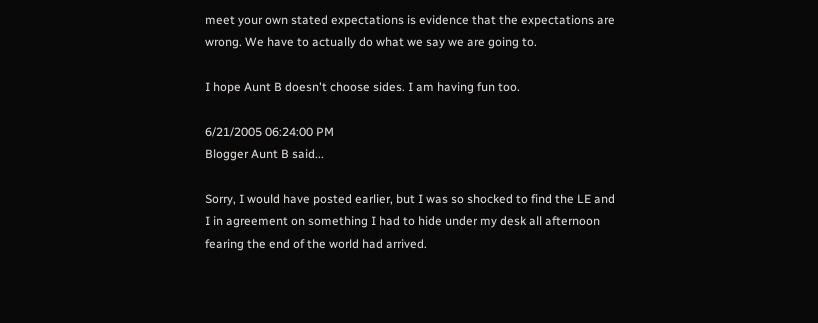meet your own stated expectations is evidence that the expectations are wrong. We have to actually do what we say we are going to.

I hope Aunt B doesn't choose sides. I am having fun too.

6/21/2005 06:24:00 PM
Blogger Aunt B said...

Sorry, I would have posted earlier, but I was so shocked to find the LE and I in agreement on something I had to hide under my desk all afternoon fearing the end of the world had arrived.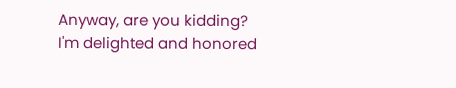Anyway, are you kidding? I'm delighted and honored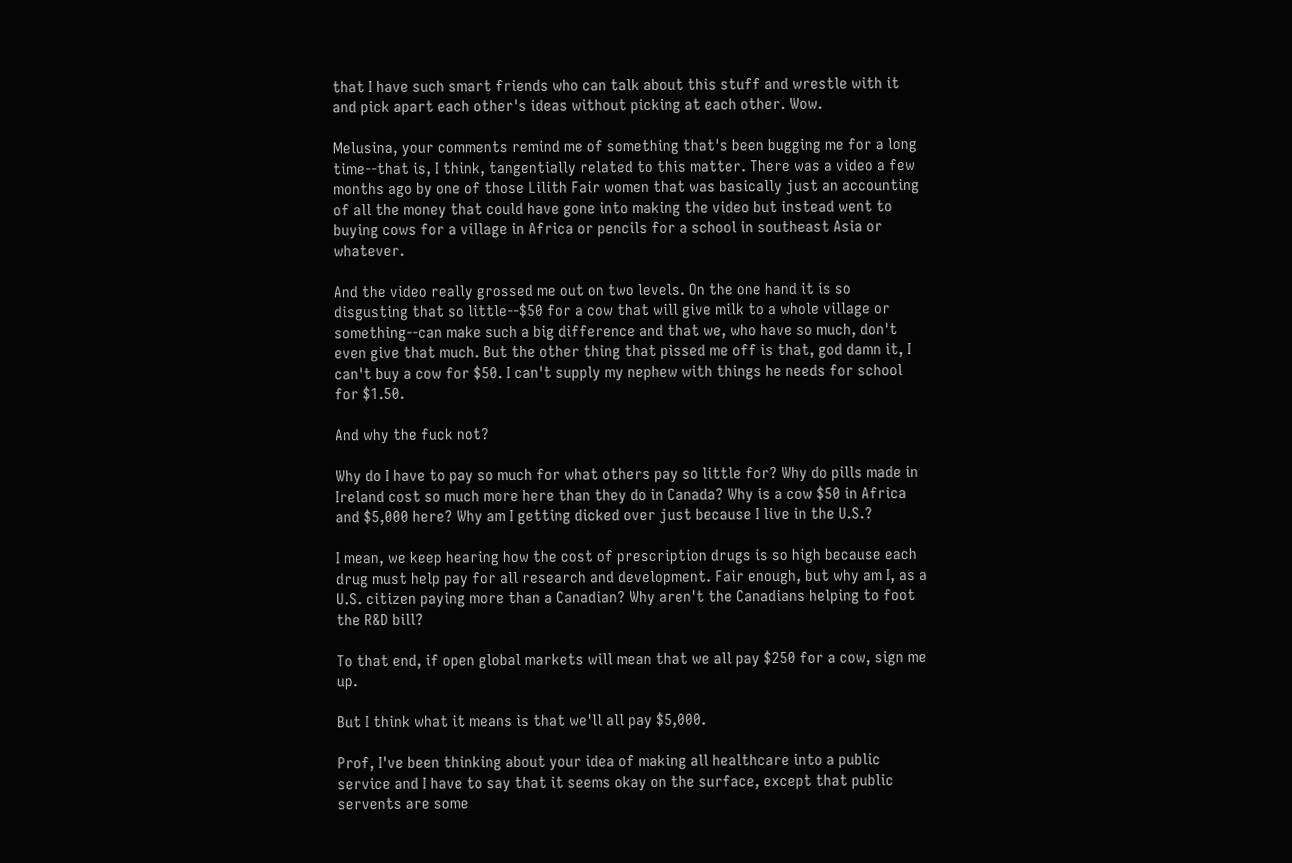that I have such smart friends who can talk about this stuff and wrestle with it and pick apart each other's ideas without picking at each other. Wow.

Melusina, your comments remind me of something that's been bugging me for a long time--that is, I think, tangentially related to this matter. There was a video a few months ago by one of those Lilith Fair women that was basically just an accounting of all the money that could have gone into making the video but instead went to buying cows for a village in Africa or pencils for a school in southeast Asia or whatever.

And the video really grossed me out on two levels. On the one hand it is so disgusting that so little--$50 for a cow that will give milk to a whole village or something--can make such a big difference and that we, who have so much, don't even give that much. But the other thing that pissed me off is that, god damn it, I can't buy a cow for $50. I can't supply my nephew with things he needs for school for $1.50.

And why the fuck not?

Why do I have to pay so much for what others pay so little for? Why do pills made in Ireland cost so much more here than they do in Canada? Why is a cow $50 in Africa and $5,000 here? Why am I getting dicked over just because I live in the U.S.?

I mean, we keep hearing how the cost of prescription drugs is so high because each drug must help pay for all research and development. Fair enough, but why am I, as a U.S. citizen paying more than a Canadian? Why aren't the Canadians helping to foot the R&D bill?

To that end, if open global markets will mean that we all pay $250 for a cow, sign me up.

But I think what it means is that we'll all pay $5,000.

Prof, I've been thinking about your idea of making all healthcare into a public service and I have to say that it seems okay on the surface, except that public servents are some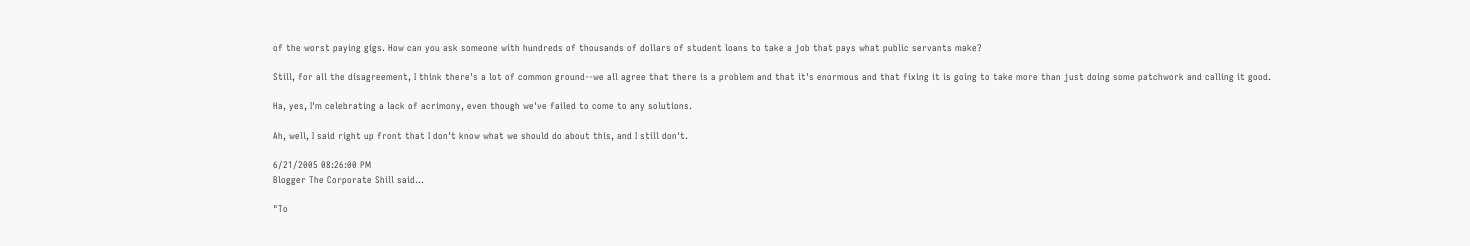of the worst paying gigs. How can you ask someone with hundreds of thousands of dollars of student loans to take a job that pays what public servants make?

Still, for all the disagreement, I think there's a lot of common ground--we all agree that there is a problem and that it's enormous and that fixing it is going to take more than just doing some patchwork and calling it good.

Ha, yes, I'm celebrating a lack of acrimony, even though we've failed to come to any solutions.

Ah, well, I said right up front that I don't know what we should do about this, and I still don't.

6/21/2005 08:26:00 PM
Blogger The Corporate Shill said...

"To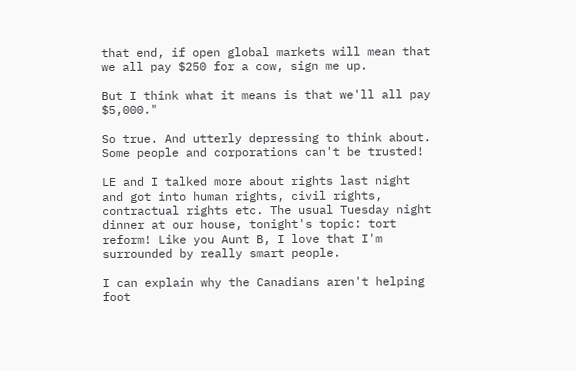that end, if open global markets will mean that we all pay $250 for a cow, sign me up.

But I think what it means is that we'll all pay $5,000."

So true. And utterly depressing to think about. Some people and corporations can't be trusted!

LE and I talked more about rights last night and got into human rights, civil rights, contractual rights etc. The usual Tuesday night dinner at our house, tonight's topic: tort reform! Like you Aunt B, I love that I'm surrounded by really smart people.

I can explain why the Canadians aren't helping foot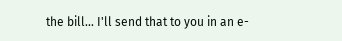the bill... I'll send that to you in an e-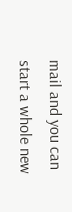mail and you can start a whole new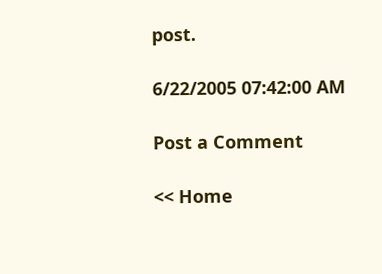post.

6/22/2005 07:42:00 AM

Post a Comment

<< Home